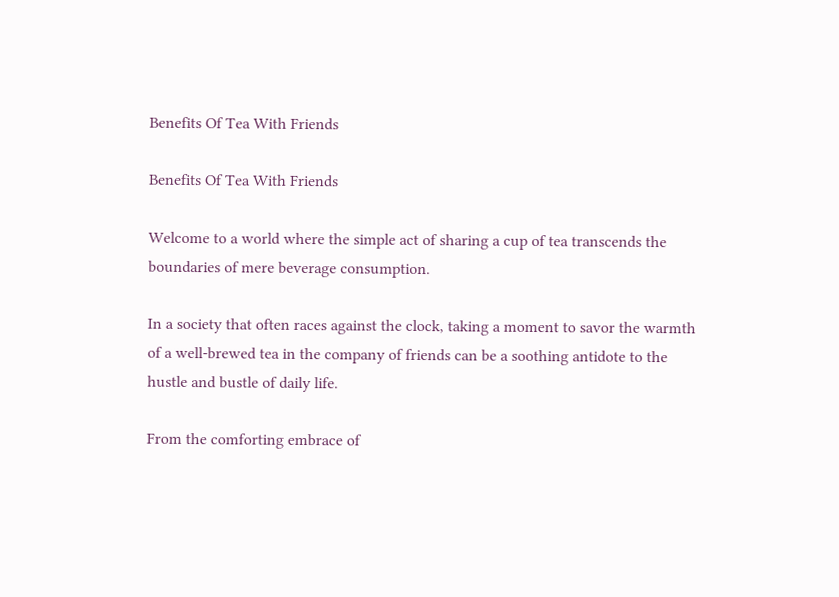Benefits Of Tea With Friends

Benefits Of Tea With Friends

Welcome to a world where the simple act of sharing a cup of tea transcends the boundaries of mere beverage consumption.

In a society that often races against the clock, taking a moment to savor the warmth of a well-brewed tea in the company of friends can be a soothing antidote to the hustle and bustle of daily life.

From the comforting embrace of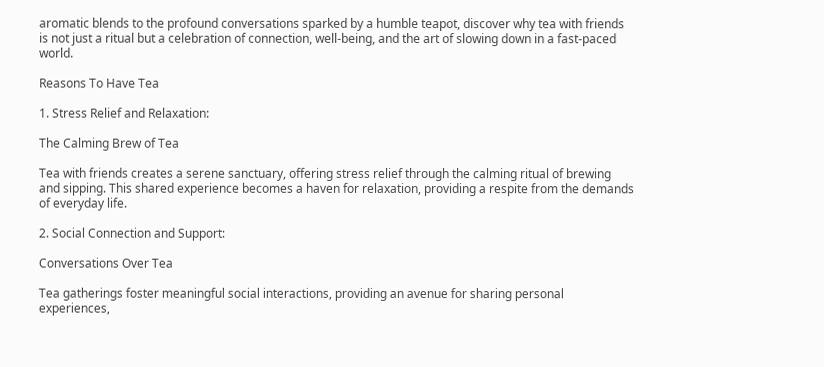aromatic blends to the profound conversations sparked by a humble teapot, discover why tea with friends is not just a ritual but a celebration of connection, well-being, and the art of slowing down in a fast-paced world.

Reasons To Have Tea

1. Stress Relief and Relaxation:

The Calming Brew of Tea

Tea with friends creates a serene sanctuary, offering stress relief through the calming ritual of brewing and sipping. This shared experience becomes a haven for relaxation, providing a respite from the demands of everyday life.

2. Social Connection and Support:

Conversations Over Tea

Tea gatherings foster meaningful social interactions, providing an avenue for sharing personal experiences,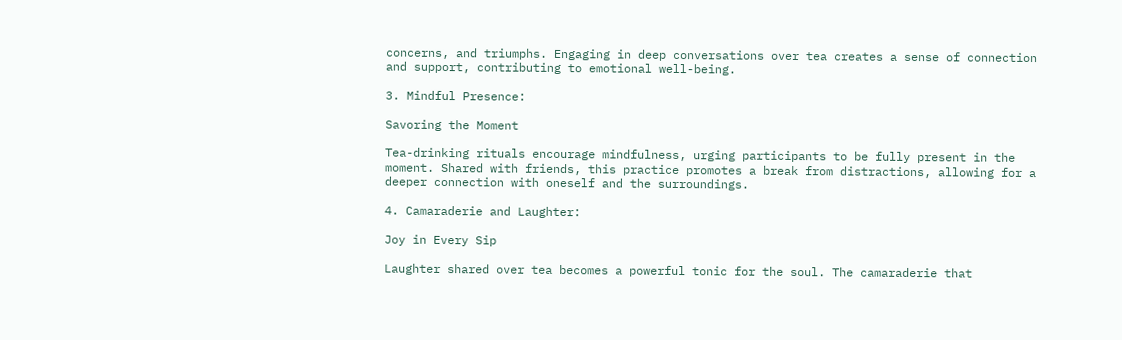concerns, and triumphs. Engaging in deep conversations over tea creates a sense of connection and support, contributing to emotional well-being.

3. Mindful Presence:

Savoring the Moment

Tea-drinking rituals encourage mindfulness, urging participants to be fully present in the moment. Shared with friends, this practice promotes a break from distractions, allowing for a deeper connection with oneself and the surroundings.

4. Camaraderie and Laughter:

Joy in Every Sip

Laughter shared over tea becomes a powerful tonic for the soul. The camaraderie that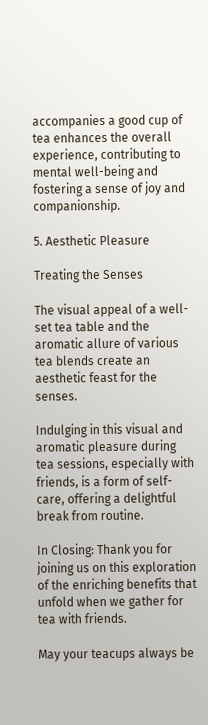accompanies a good cup of tea enhances the overall experience, contributing to mental well-being and fostering a sense of joy and companionship.

5. Aesthetic Pleasure

Treating the Senses

The visual appeal of a well-set tea table and the aromatic allure of various tea blends create an aesthetic feast for the senses.

Indulging in this visual and aromatic pleasure during tea sessions, especially with friends, is a form of self-care, offering a delightful break from routine.

In Closing: Thank you for joining us on this exploration of the enriching benefits that unfold when we gather for tea with friends.

May your teacups always be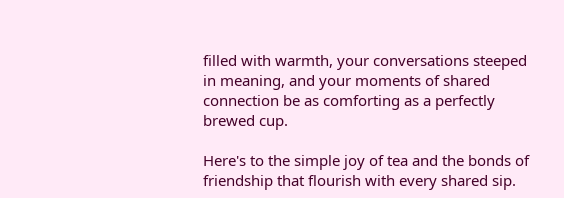filled with warmth, your conversations steeped in meaning, and your moments of shared connection be as comforting as a perfectly brewed cup.

Here's to the simple joy of tea and the bonds of friendship that flourish with every shared sip.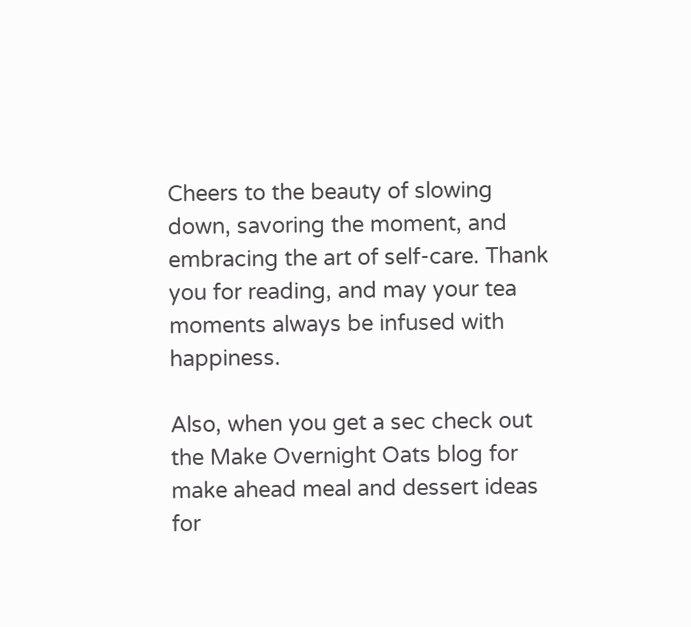Cheers to the beauty of slowing down, savoring the moment, and embracing the art of self-care. Thank you for reading, and may your tea moments always be infused with happiness.

Also, when you get a sec check out the Make Overnight Oats blog for make ahead meal and dessert ideas for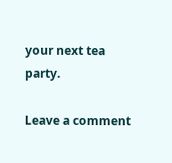your next tea party.

Leave a comment